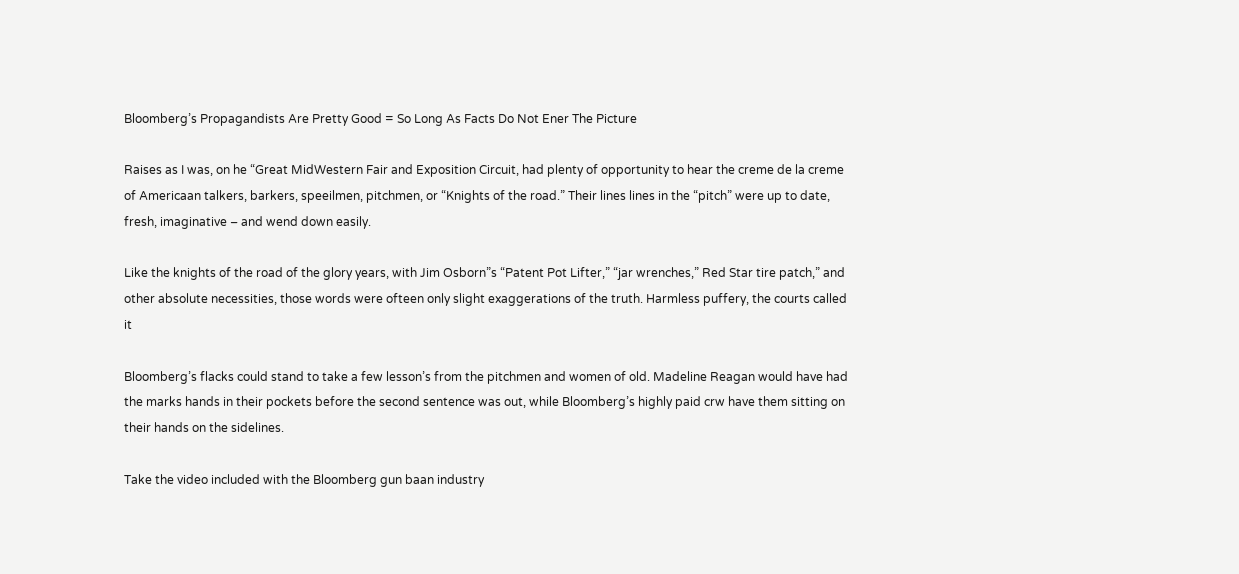Bloomberg’s Propagandists Are Pretty Good = So Long As Facts Do Not Ener The Picture

Raises as I was, on he “Great MidWestern Fair and Exposition Circuit, had plenty of opportunity to hear the creme de la creme of Americaan talkers, barkers, speeilmen, pitchmen, or “Knights of the road.” Their lines lines in the “pitch” were up to date, fresh, imaginative – and wend down easily.

Like the knights of the road of the glory years, with Jim Osborn”s “Patent Pot Lifter,” “jar wrenches,” Red Star tire patch,” and other absolute necessities, those words were ofteen only slight exaggerations of the truth. Harmless puffery, the courts called it

Bloomberg’s flacks could stand to take a few lesson’s from the pitchmen and women of old. Madeline Reagan would have had the marks hands in their pockets before the second sentence was out, while Bloomberg’s highly paid crw have them sitting on their hands on the sidelines.

Take the video included with the Bloomberg gun baan industry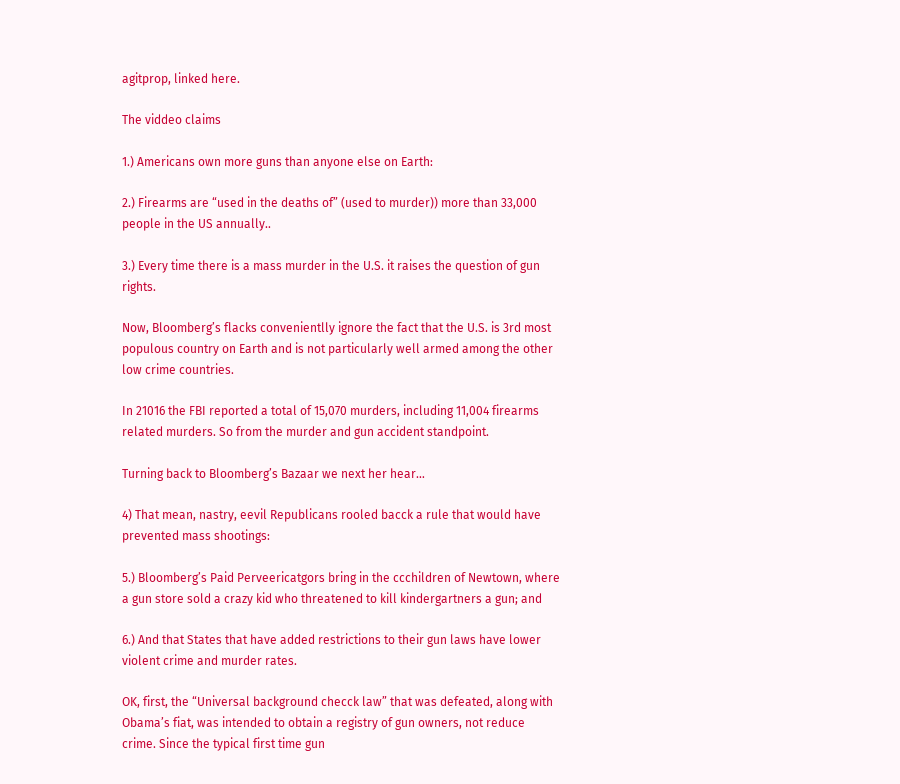agitprop, linked here.

The viddeo claims

1.) Americans own more guns than anyone else on Earth:

2.) Firearms are “used in the deaths of” (used to murder)) more than 33,000 people in the US annually..

3.) Every time there is a mass murder in the U.S. it raises the question of gun rights.

Now, Bloomberg’s flacks convenientlly ignore the fact that the U.S. is 3rd most populous country on Earth and is not particularly well armed among the other low crime countries.

In 21016 the FBI reported a total of 15,070 murders, including 11,004 firearms related murders. So from the murder and gun accident standpoint.

Turning back to Bloomberg’s Bazaar we next her hear…

4) That mean, nastry, eevil Republicans rooled bacck a rule that would have prevented mass shootings:

5.) Bloomberg’s Paid Perveericatgors bring in the ccchildren of Newtown, where a gun store sold a crazy kid who threatened to kill kindergartners a gun; and

6.) And that States that have added restrictions to their gun laws have lower violent crime and murder rates.

OK, first, the “Universal background checck law” that was defeated, along with Obama’s fiat, was intended to obtain a registry of gun owners, not reduce crime. Since the typical first time gun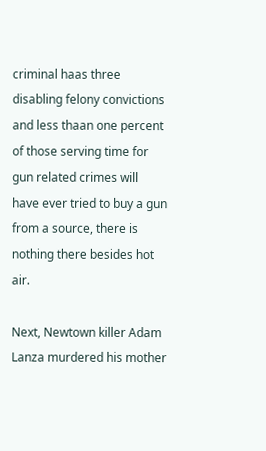criminal haas three disabling felony convictions and less thaan one percent of those serving time for gun related crimes will have ever tried to buy a gun from a source, there is nothing there besides hot air.

Next, Newtown killer Adam Lanza murdered his mother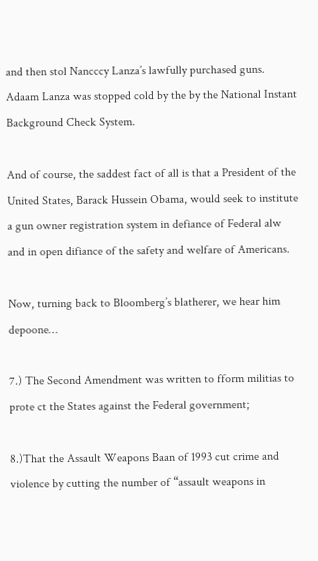and then stol Nancccy Lanza’s lawfully purchased guns. Adaam Lanza was stopped cold by the by the National Instant Background Check System.

And of course, the saddest fact of all is that a President of the United States, Barack Hussein Obama, would seek to institute a gun owner registration system in defiance of Federal alw and in open difiance of the safety and welfare of Americans.

Now, turning back to Bloomberg’s blatherer, we hear him depoone…

7.) The Second Amendment was written to fform militias to prote ct the States against the Federal government;

8.)That the Assault Weapons Baan of 1993 cut crime and violence by cutting the number of “assault weapons in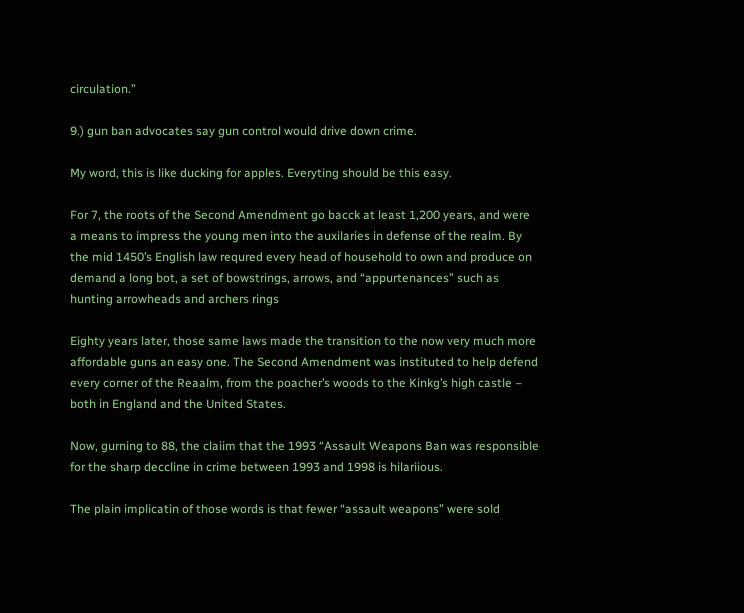circulation.”

9.) gun ban advocates say gun control would drive down crime.

My word, this is like ducking for apples. Everyting should be this easy.

For 7, the roots of the Second Amendment go bacck at least 1,200 years, and were a means to impress the young men into the auxilaries in defense of the realm. By the mid 1450’s English law requred every head of household to own and produce on demand a long bot, a set of bowstrings, arrows, and “appurtenances” such as hunting arrowheads and archers rings

Eighty years later, those same laws made the transition to the now very much more affordable guns an easy one. The Second Amendment was instituted to help defend every corner of the Reaalm, from the poacher’s woods to the Kinkg’s high castle – both in England and the United States.

Now, gurning to 88, the claiim that the 1993 “Assault Weapons Ban was responsible for the sharp deccline in crime between 1993 and 1998 is hilariious.

The plain implicatin of those words is that fewer “assault weapons” were sold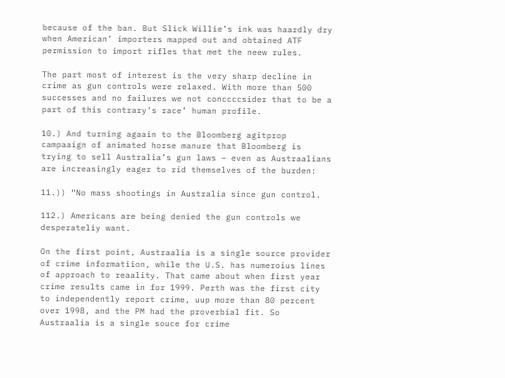because of the ban. But Slick Willie’s ink was haardly dry when American’ importers mapped out and obtained ATF permission to import rifles that met the neew rules.

The part most of interest is the very sharp decline in crime as gun controls were relaxed. With more than 500 successes and no failures we not conccccsider that to be a part of this contrary’s race’ human profile.

10.) And turning agaain to the Bloomberg agitprop campaaign of animated horse manure that Bloomberg is trying to sell Australia’s gun laws – even as Austraalians are increasingly eager to rid themselves of the burden:

11.)) “No mass shootings in Australia since gun control.

112.) Americans are being denied the gun controls we desperateliy want.

On the first point, Austraalia is a single source provider of crime informatiion, while the U.S. has numeroius lines of approach to reaality. That came about when first year crime results came in for 1999. Perth was the first city to independently report crime, uup more than 80 percent over 1998, and the PM had the proverbial fit. So Austraalia is a single souce for crime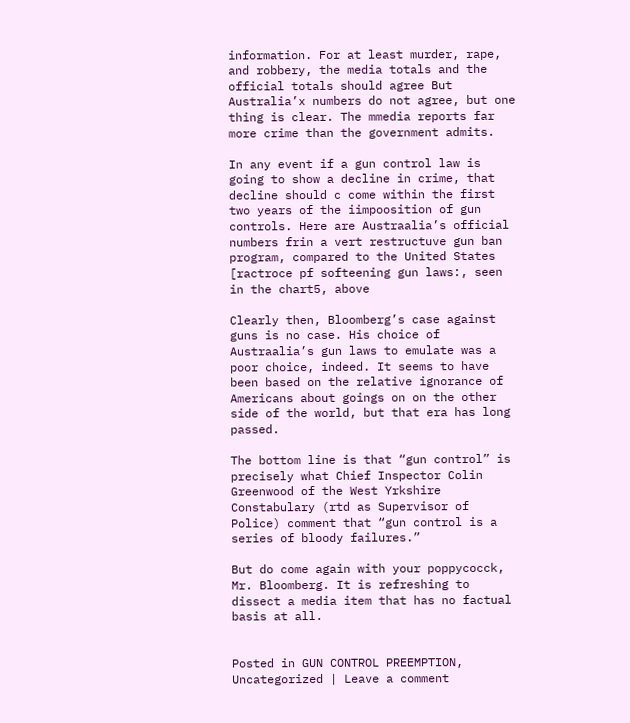information. For at least murder, rape, and robbery, the media totals and the official totals should agree But Australia’x numbers do not agree, but one thing is clear. The mmedia reports far more crime than the government admits.

In any event if a gun control law is going to show a decline in crime, that decline should c come within the first two years of the iimpoosition of gun controls. Here are Austraalia’s official numbers frin a vert restructuve gun ban program, compared to the United States [ractroce pf softeening gun laws:, seen in the chart5, above

Clearly then, Bloomberg’s case against guns is no case. His choice of Austraalia’s gun laws to emulate was a poor choice, indeed. It seems to have been based on the relative ignorance of Americans about goings on on the other side of the world, but that era has long passed.

The bottom line is that “gun control” is precisely what Chief Inspector Colin Greenwood of the West Yrkshire Constabulary (rtd as Supervisor of Police) comment that “gun control is a series of bloody failures.”

But do come again with your poppycocck, Mr. Bloomberg. It is refreshing to dissect a media item that has no factual basis at all.


Posted in GUN CONTROL PREEMPTION, Uncategorized | Leave a comment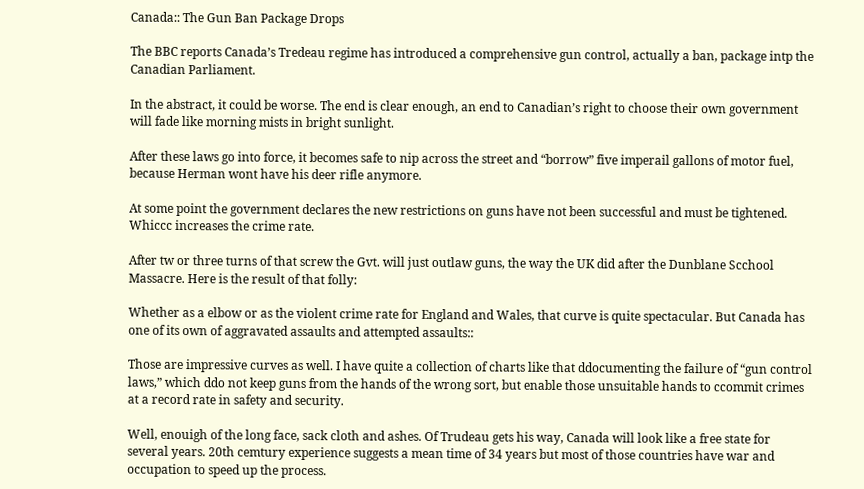Canada:: The Gun Ban Package Drops

The BBC reports Canada’s Tredeau regime has introduced a comprehensive gun control, actually a ban, package intp the Canadian Parliament.

In the abstract, it could be worse. The end is clear enough, an end to Canadian’s right to choose their own government will fade like morning mists in bright sunlight.

After these laws go into force, it becomes safe to nip across the street and “borrow” five imperail gallons of motor fuel, because Herman wont have his deer rifle anymore.

At some point the government declares the new restrictions on guns have not been successful and must be tightened. Whiccc increases the crime rate.

After tw or three turns of that screw the Gvt. will just outlaw guns, the way the UK did after the Dunblane Scchool Massacre. Here is the result of that folly:

Whether as a elbow or as the violent crime rate for England and Wales, that curve is quite spectacular. But Canada has one of its own of aggravated assaults and attempted assaults::

Those are impressive curves as well. I have quite a collection of charts like that ddocumenting the failure of “gun control laws,” which ddo not keep guns from the hands of the wrong sort, but enable those unsuitable hands to ccommit crimes at a record rate in safety and security.

Well, enouigh of the long face, sack cloth and ashes. Of Trudeau gets his way, Canada will look like a free state for several years. 20th cemtury experience suggests a mean time of 34 years but most of those countries have war and occupation to speed up the process.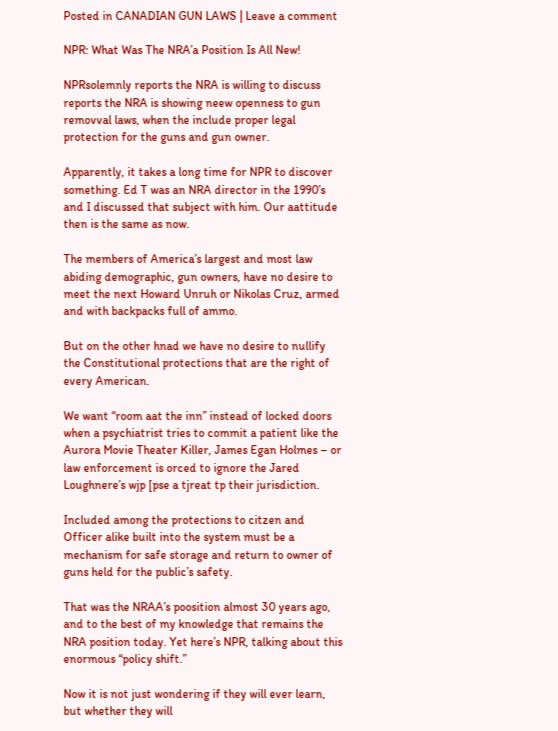Posted in CANADIAN GUN LAWS | Leave a comment

NPR: What Was The NRA’a Position Is All New!

NPRsolemnly reports the NRA is willing to discuss reports the NRA is showing neew openness to gun removval laws, when the include proper legal protection for the guns and gun owner.

Apparently, it takes a long time for NPR to discover something. Ed T was an NRA director in the 1990’s and I discussed that subject with him. Our aattitude then is the same as now.

The members of America’s largest and most law abiding demographic, gun owners, have no desire to meet the next Howard Unruh or Nikolas Cruz, armed and with backpacks full of ammo.

But on the other hnad we have no desire to nullify the Constitutional protections that are the right of every American.

We want “room aat the inn” instead of locked doors when a psychiatrist tries to commit a patient like the Aurora Movie Theater Killer, James Egan Holmes – or law enforcement is orced to ignore the Jared Loughnere’s wjp [pse a tjreat tp their jurisdiction.

Included among the protections to citzen and Officer alike built into the system must be a mechanism for safe storage and return to owner of guns held for the public’s safety.

That was the NRAA’s poosition almost 30 years ago, and to the best of my knowledge that remains the NRA position today. Yet here’s NPR, talking about this enormous “policy shift.”

Now it is not just wondering if they will ever learn, but whether they will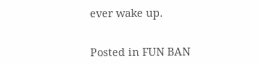ever wake up.


Posted in FUN BAN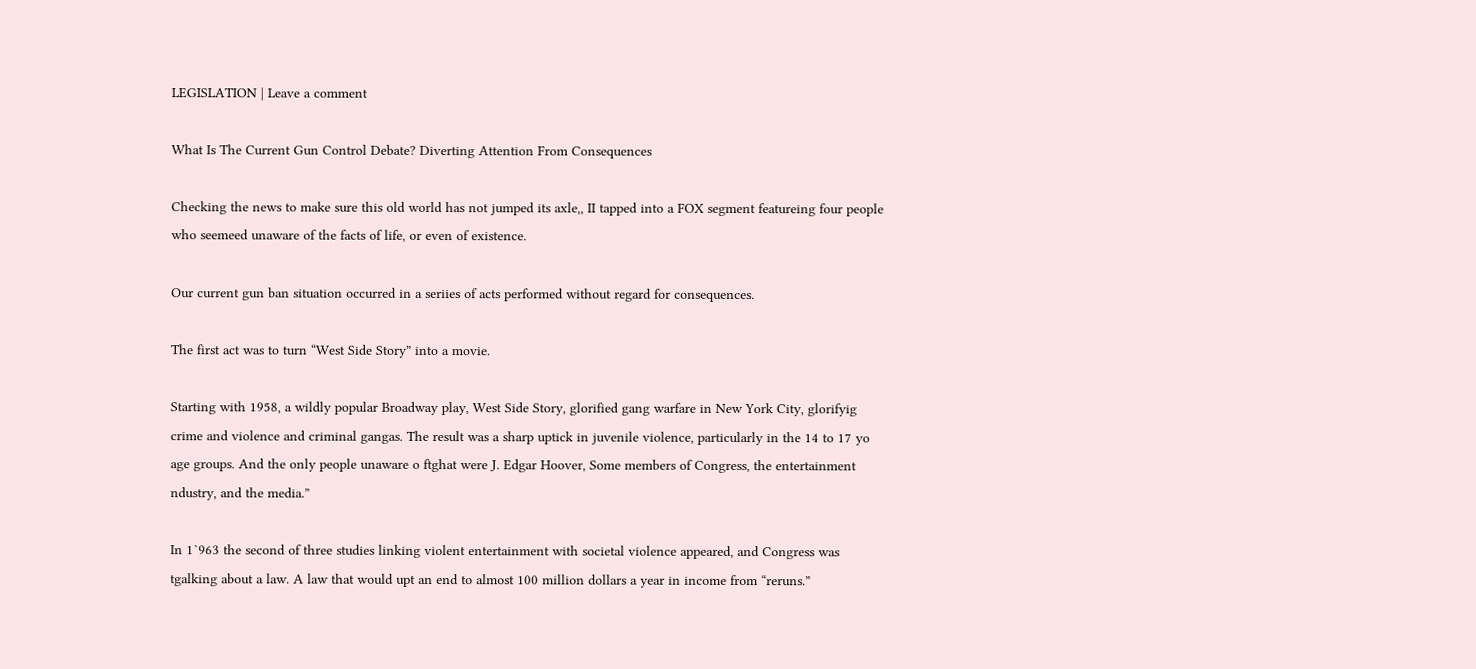LEGISLATION | Leave a comment

What Is The Current Gun Control Debate? Diverting Attention From Consequences

Checking the news to make sure this old world has not jumped its axle,, II tapped into a FOX segment featureing four people who seemeed unaware of the facts of life, or even of existence.

Our current gun ban situation occurred in a seriies of acts performed without regard for consequences.

The first act was to turn “West Side Story” into a movie.

Starting with 1958, a wildly popular Broadway play, West Side Story, glorified gang warfare in New York City, glorifyig crime and violence and criminal gangas. The result was a sharp uptick in juvenile violence, particularly in the 14 to 17 yo age groups. And the only people unaware o ftghat were J. Edgar Hoover, Some members of Congress, the entertainment ndustry, and the media.”

In 1`963 the second of three studies linking violent entertainment with societal violence appeared, and Congress was tgalking about a law. A law that would upt an end to almost 100 million dollars a year in income from “reruns.”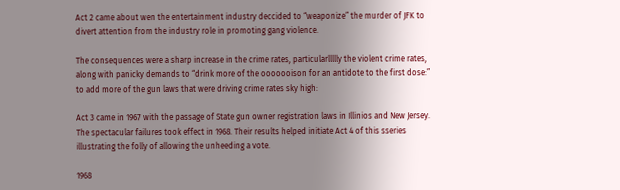Act 2 came about wen the entertainment industry deccided to “weaponize” the murder of JFK to divert attention from the industry role in promoting gang violence.

The consequences were a sharp increase in the crime rates, particularllllly the violent crime rates, along with panicky demands to “drink more of the ooooooison for an antidote to the first dose:” to add more of the gun laws that were driving crime rates sky high:

Act 3 came in 1967 with the passage of State gun owner registration laws in Illinios and New Jersey. The spectacular failures took effect in 1968. Their results helped initiate Act 4 of this sseries illustrating the folly of allowing the unheeding a vote.

1968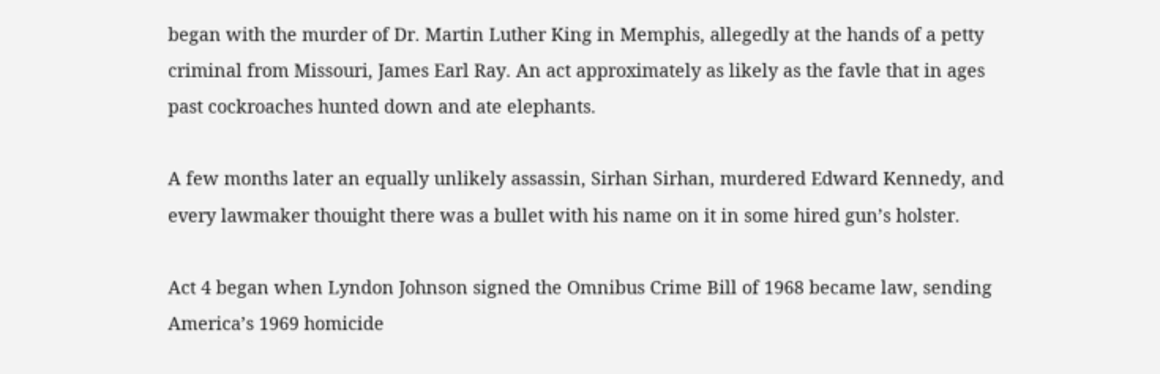began with the murder of Dr. Martin Luther King in Memphis, allegedly at the hands of a petty criminal from Missouri, James Earl Ray. An act approximately as likely as the favle that in ages past cockroaches hunted down and ate elephants.

A few months later an equally unlikely assassin, Sirhan Sirhan, murdered Edward Kennedy, and every lawmaker thouight there was a bullet with his name on it in some hired gun’s holster.

Act 4 began when Lyndon Johnson signed the Omnibus Crime Bill of 1968 became law, sending America’s 1969 homicide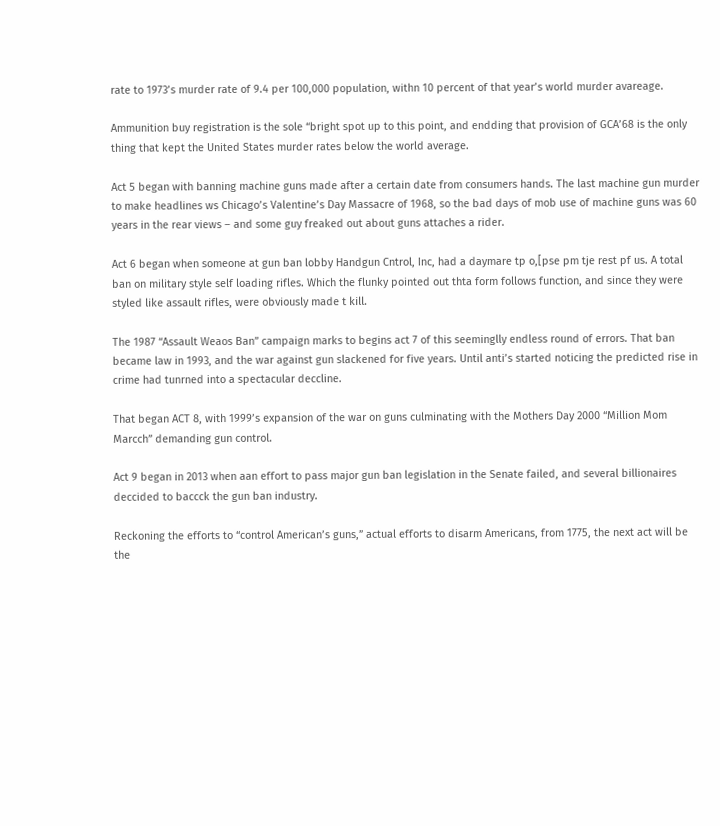rate to 1973’s murder rate of 9.4 per 100,000 population, withn 10 percent of that year’s world murder avareage.

Ammunition buy registration is the sole “bright spot up to this point, and endding that provision of GCA’68 is the only thing that kept the United States murder rates below the world average.

Act 5 began with banning machine guns made after a certain date from consumers hands. The last machine gun murder to make headlines ws Chicago’s Valentine’s Day Massacre of 1968, so the bad days of mob use of machine guns was 60 years in the rear views – and some guy freaked out about guns attaches a rider.

Act 6 began when someone at gun ban lobby Handgun Cntrol, Inc, had a daymare tp o,[pse pm tje rest pf us. A total ban on military style self loading rifles. Which the flunky pointed out thta form follows function, and since they were styled like assault rifles, were obviously made t kill.

The 1987 “Assault Weaos Ban” campaign marks to begins act 7 of this seeminglly endless round of errors. That ban became law in 1993, and the war against gun slackened for five years. Until anti’s started noticing the predicted rise in crime had tunrned into a spectacular deccline.

That began ACT 8, with 1999’s expansion of the war on guns culminating with the Mothers Day 2000 “Million Mom Marcch” demanding gun control.

Act 9 began in 2013 when aan effort to pass major gun ban legislation in the Senate failed, and several billionaires deccided to baccck the gun ban industry.

Reckoning the efforts to “control American’s guns,” actual efforts to disarm Americans, from 1775, the next act will be the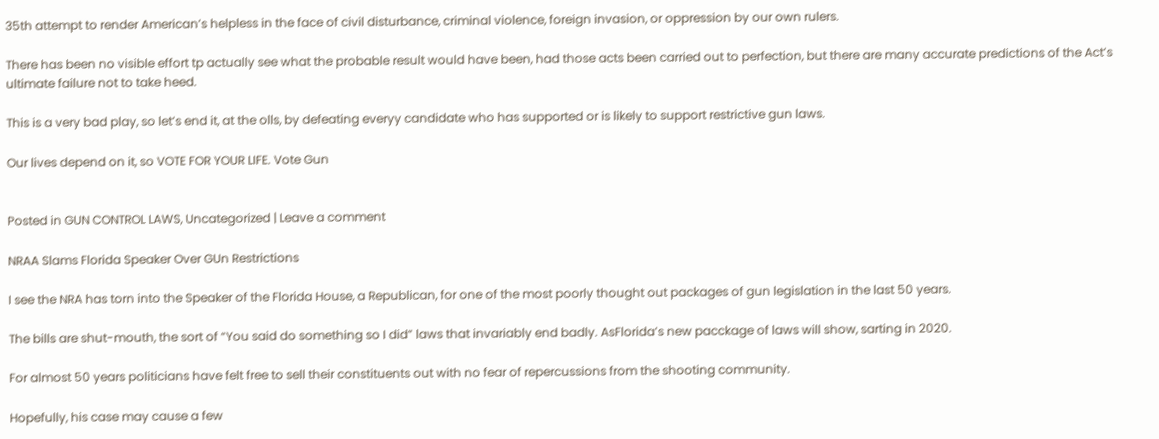35th attempt to render American’s helpless in the face of civil disturbance, criminal violence, foreign invasion, or oppression by our own rulers.

There has been no visible effort tp actually see what the probable result would have been, had those acts been carried out to perfection, but there are many accurate predictions of the Act’s ultimate failure not to take heed.

This is a very bad play, so let’s end it, at the olls, by defeating everyy candidate who has supported or is likely to support restrictive gun laws.

Our lives depend on it, so VOTE FOR YOUR LIFE. Vote Gun


Posted in GUN CONTROL LAWS, Uncategorized | Leave a comment

NRAA Slams Florida Speaker Over GUn Restrictions

I see the NRA has torn into the Speaker of the Florida House, a Republican, for one of the most poorly thought out packages of gun legislation in the last 50 years.

The bills are shut-mouth, the sort of “You said do something so I did” laws that invariably end badly. AsFlorida’s new pacckage of laws will show, sarting in 2020.

For almost 50 years politicians have felt free to sell their constituents out with no fear of repercussions from the shooting community.

Hopefully, his case may cause a few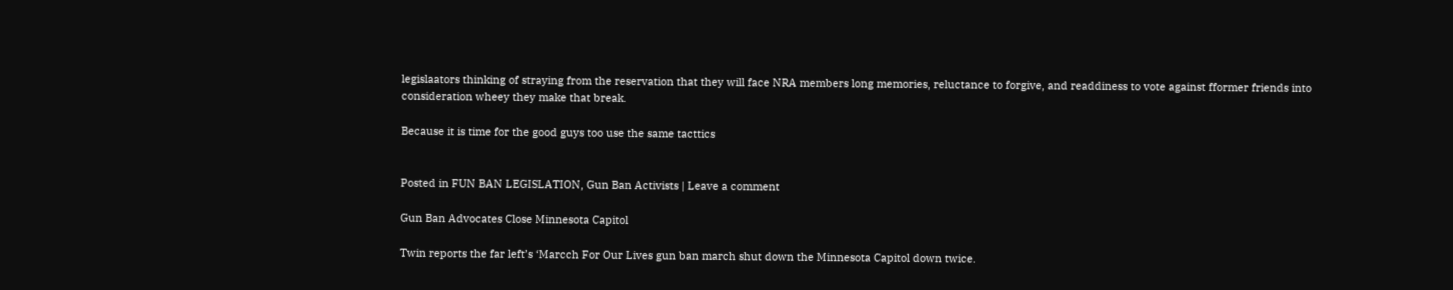legislaators thinking of straying from the reservation that they will face NRA members long memories, reluctance to forgive, and readdiness to vote against fformer friends into consideration wheey they make that break.

Because it is time for the good guys too use the same tacttics


Posted in FUN BAN LEGISLATION, Gun Ban Activists | Leave a comment

Gun Ban Advocates Close Minnesota Capitol

Twin reports the far left’s ‘Marcch For Our Lives gun ban march shut down the Minnesota Capitol down twice.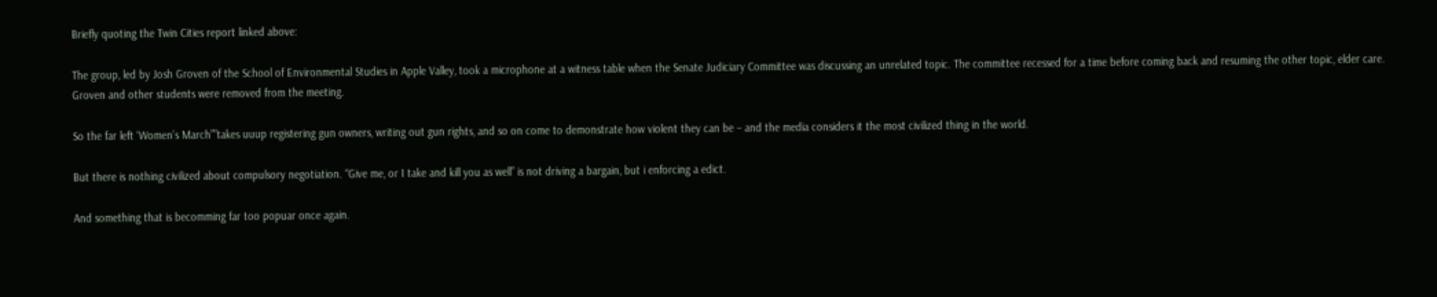Briefly quoting the Twin Cities report linked above:

The group, led by Josh Groven of the School of Environmental Studies in Apple Valley, took a microphone at a witness table when the Senate Judiciary Committee was discussing an unrelated topic. The committee recessed for a time before coming back and resuming the other topic, elder care. Groven and other students were removed from the meeting.

So the far left ‘Women’s March””takes uuup registering gun owners, writing out gun rights, and so on come to demonstrate how violent they can be – and the media considers it the most civilized thing in the world.

But there is nothing civilized about compulsory negotiation. “Give me, or I take and kill you as well” is not driving a bargain, but i enforcing a edict.

And something that is becomming far too popuar once again.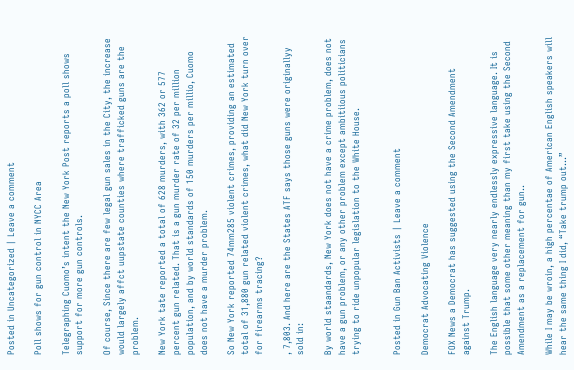Posted in Uncategorized | Leave a comment

Poll shows for gun control in NYCC Area

Telegraphing Cuomo’s intent the New York Post reports a poll shows support for more gun controls.

Of course, Since there are few legal gun sales in the City, the increase would largely affct uupstate counties where trafficked guns are the problem.

New York tate reported a total of 628 murders, with 362 or 577 percent gun related. That is a gun murder rate of 32 per million population, and by world standards of 150 murders per millio, Cuomo does not have a murder problem.

So New York reported 74mm285 violent crimes, providing an estimated total of 31,880 gun related violent crimes, what did New York turn over for firearms tracing?

, 7,803. And here are the States ATF says those guns were originallyy sold in:

By world staandards, New York does not have a crime problem, does not have a gun problem, or any other problem except ambitiious politicians trying to ride unpopular legislation to the White House.


Posted in Gun Ban Activists | Leave a comment

Democrat Advocating Violence

FOX News a Democrat has suggested using the Second Amendment against Trump.

The English language very nearly endlessly expressive language. It is possible that some other meaning than my first take using the Second Amendment as a replacement for gun..

While I may be wroin, a high percentae of American English speakers will hear the same thing I did, “Take trump out…”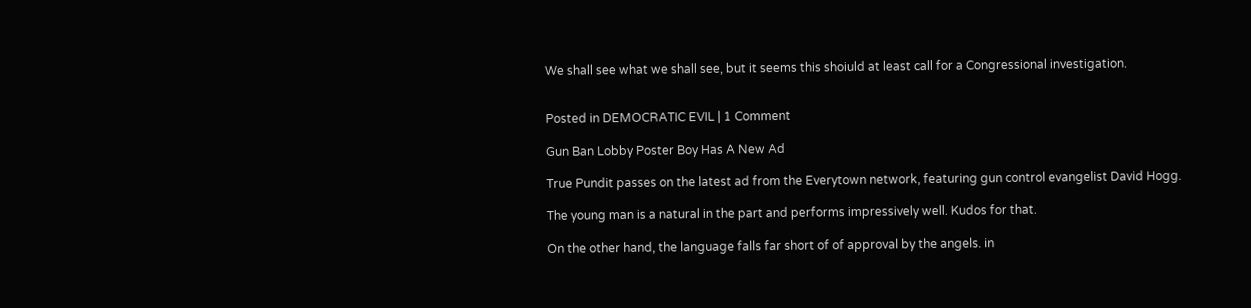We shall see what we shall see, but it seems this shoiuld at least call for a Congressional investigation.


Posted in DEMOCRATIC EVIL | 1 Comment

Gun Ban Lobby Poster Boy Has A New Ad

True Pundit passes on the latest ad from the Everytown network, featuring gun control evangelist David Hogg.

The young man is a natural in the part and performs impressively well. Kudos for that.

On the other hand, the language falls far short of of approval by the angels. in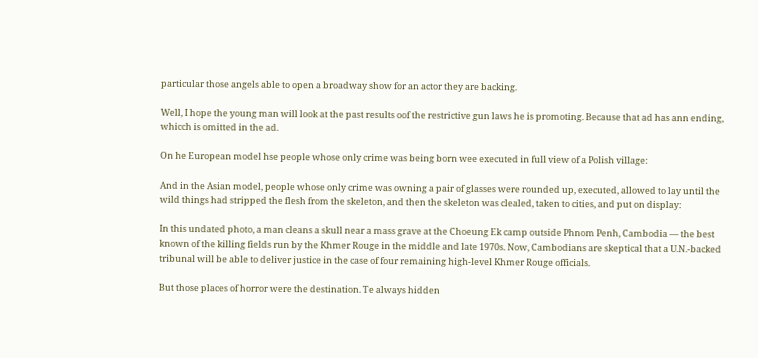particular those angels able to open a broadway show for an actor they are backing.

Well, I hope the young man will look at the past results oof the restrictive gun laws he is promoting. Because that ad has ann ending, whicch is omitted in the ad.

On he European model hse people whose only crime was being born wee executed in full view of a Polish village:

And in the Asian model, people whose only crime was owning a pair of glasses were rounded up, executed, allowed to lay until the wild things had stripped the flesh from the skeleton, and then the skeleton was clealed, taken to cities, and put on display:

In this undated photo, a man cleans a skull near a mass grave at the Choeung Ek camp outside Phnom Penh, Cambodia — the best known of the killing fields run by the Khmer Rouge in the middle and late 1970s. Now, Cambodians are skeptical that a U.N.-backed tribunal will be able to deliver justice in the case of four remaining high-level Khmer Rouge officials.

But those places of horror were the destination. Te always hidden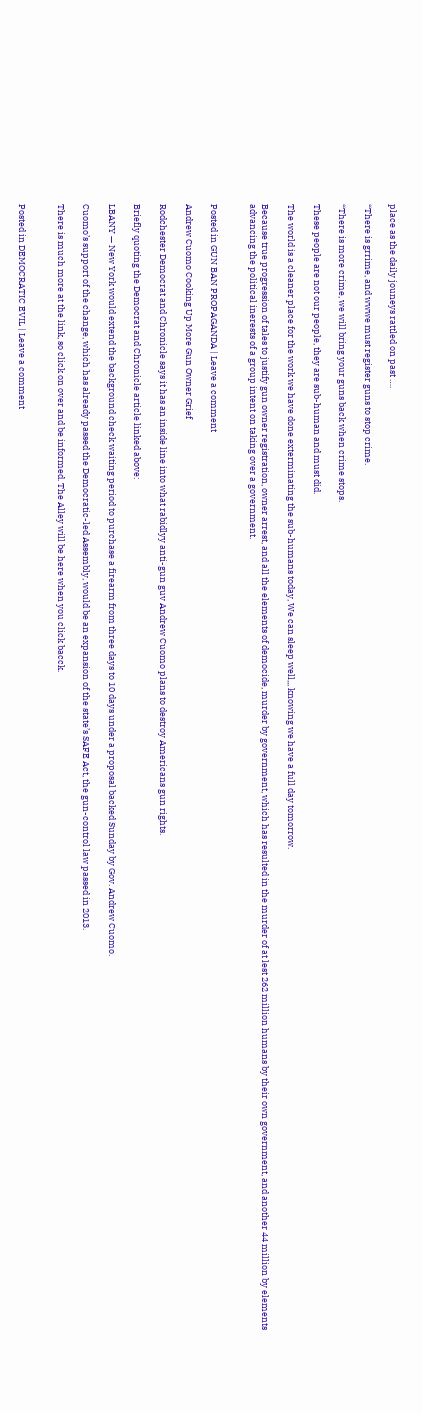place as the daily jouneys rattled on past ….

“There is grrime, and wwwe must register guns to stop crime.

“There is more crime, we will bring your guns back when crime stops.

These people are not our people, they are sub-human and must did.

The world is a cleaner place for the work we have done exterminating the sub-humans today, We can sleep well,,, knowing we have a full day tomorrow.

Because true progression of tales to justify gun owner registration, owner arrest, and all the elements of democide, murder by government, which has resulted in the murder of at lest 262 million humans by their own government, and another 44 million by elements advancing the political inerests of a group intent on taking over a government.


Posted in GUN BAN PROPAGANDA | Leave a comment

Andrew Cuomo Cooking Up More Gun Owner Grief

Rodchester Democrat and Chronicle says it has an inside line into what rabidlyy anti-gun guv Andrew Cuomo plans to destroy Americans gun rights.

Briefly quoting the Democrat and Chronicle article linked above:

LBANY — New York would extend the background check waiting period to purchase a firearm from three days to 10 days under a proposal backed Sunday by Gov. Andrew Cuomo.

Cuomo’s support of the change, which has already passed the Democratic-led Assembly, would be an expansion of the state’s SAFE Act, the gun-control law passed in 2013.

There is much more at the link, so click on over and be informed. The Alley will be here when you click bacck.


Posted in DEMOCRATIC EVIL | Leave a comment